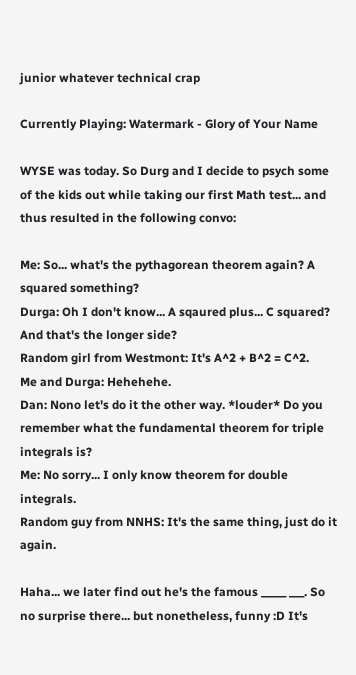junior whatever technical crap

Currently Playing: Watermark - Glory of Your Name

WYSE was today. So Durg and I decide to psych some of the kids out while taking our first Math test... and thus resulted in the following convo:

Me: So... what's the pythagorean theorem again? A squared something?
Durga: Oh I don't know... A sqaured plus... C squared? And that's the longer side?
Random girl from Westmont: It's A^2 + B^2 = C^2.
Me and Durga: Hehehehe.
Dan: Nono let's do it the other way. *louder* Do you remember what the fundamental theorem for triple integrals is?
Me: No sorry... I only know theorem for double integrals.
Random guy from NNHS: It's the same thing, just do it again.

Haha... we later find out he's the famous _____ ___. So no surprise there... but nonetheless, funny :D It's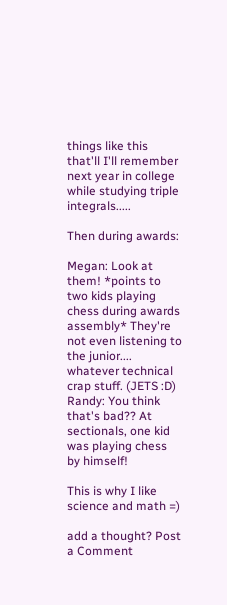things like this that'll I'll remember next year in college while studying triple integrals.....

Then during awards:

Megan: Look at them! *points to two kids playing chess during awards assembly* They're not even listening to the junior.... whatever technical crap stuff. (JETS :D)
Randy: You think that's bad?? At sectionals, one kid was playing chess by himself!

This is why I like science and math =)

add a thought? Post a Comment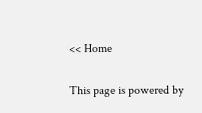<< Home

This page is powered by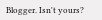Blogger. Isn't yours?